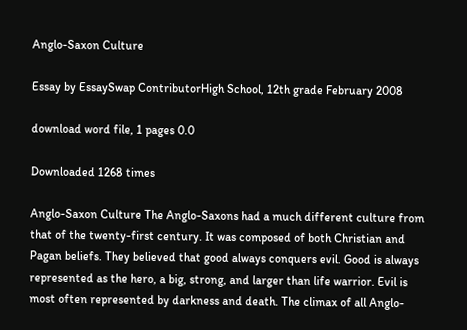Anglo-Saxon Culture

Essay by EssaySwap ContributorHigh School, 12th grade February 2008

download word file, 1 pages 0.0

Downloaded 1268 times

Anglo-Saxon Culture The Anglo-Saxons had a much different culture from that of the twenty-first century. It was composed of both Christian and Pagan beliefs. They believed that good always conquers evil. Good is always represented as the hero, a big, strong, and larger than life warrior. Evil is most often represented by darkness and death. The climax of all Anglo-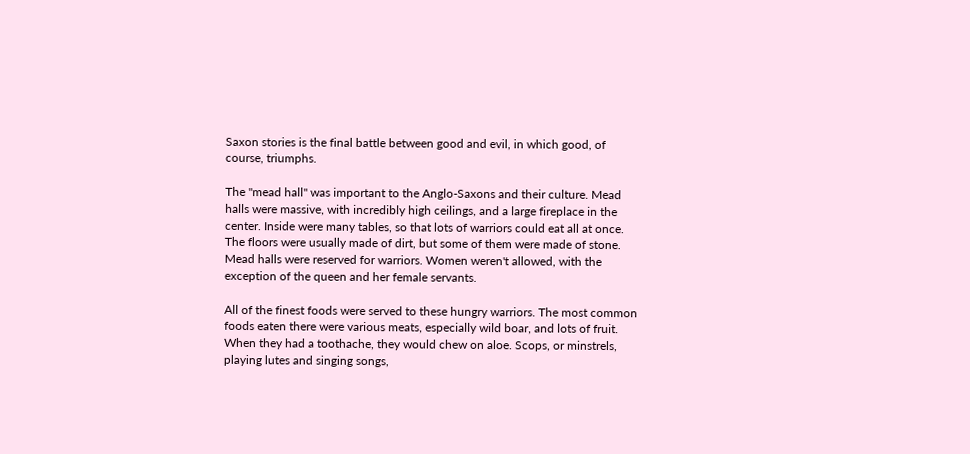Saxon stories is the final battle between good and evil, in which good, of course, triumphs.

The "mead hall" was important to the Anglo-Saxons and their culture. Mead halls were massive, with incredibly high ceilings, and a large fireplace in the center. Inside were many tables, so that lots of warriors could eat all at once. The floors were usually made of dirt, but some of them were made of stone. Mead halls were reserved for warriors. Women weren't allowed, with the exception of the queen and her female servants.

All of the finest foods were served to these hungry warriors. The most common foods eaten there were various meats, especially wild boar, and lots of fruit. When they had a toothache, they would chew on aloe. Scops, or minstrels, playing lutes and singing songs,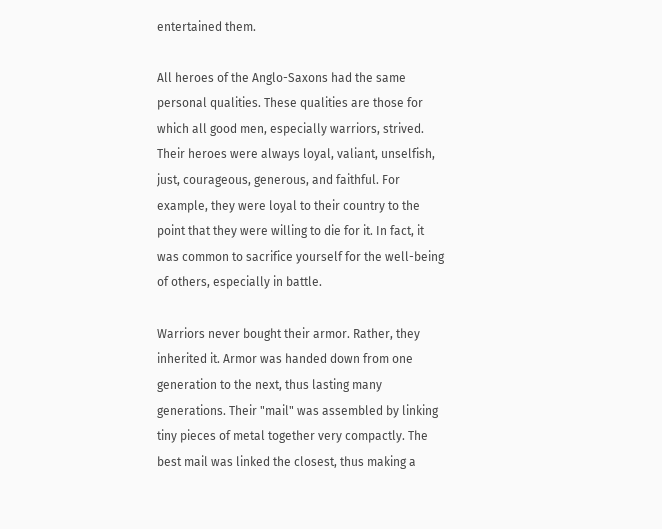entertained them.

All heroes of the Anglo-Saxons had the same personal qualities. These qualities are those for which all good men, especially warriors, strived. Their heroes were always loyal, valiant, unselfish, just, courageous, generous, and faithful. For example, they were loyal to their country to the point that they were willing to die for it. In fact, it was common to sacrifice yourself for the well-being of others, especially in battle.

Warriors never bought their armor. Rather, they inherited it. Armor was handed down from one generation to the next, thus lasting many generations. Their "mail" was assembled by linking tiny pieces of metal together very compactly. The best mail was linked the closest, thus making a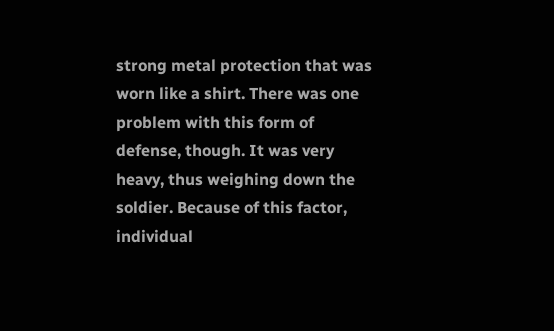strong metal protection that was worn like a shirt. There was one problem with this form of defense, though. It was very heavy, thus weighing down the soldier. Because of this factor, individual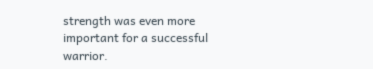strength was even more important for a successful warrior.